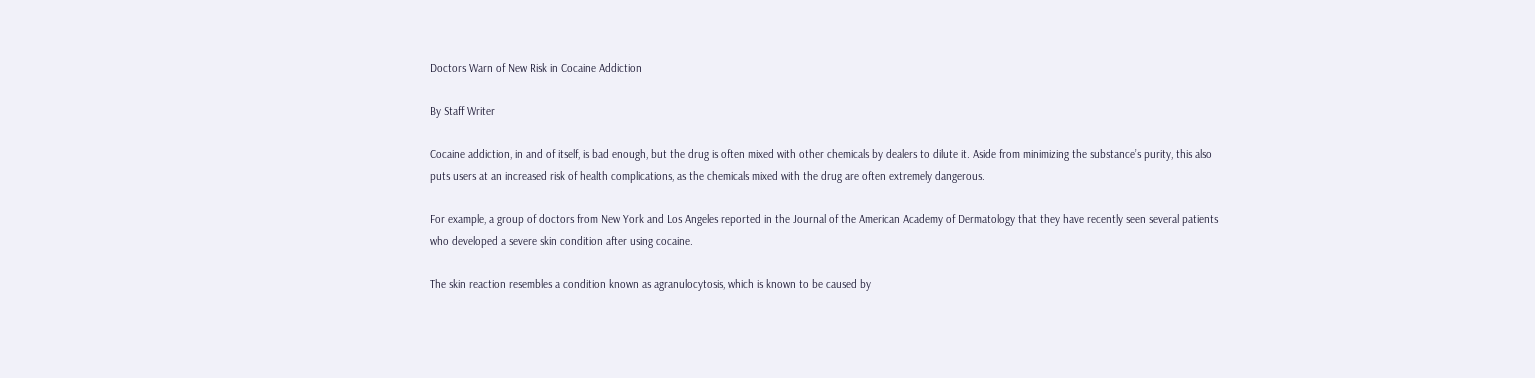Doctors Warn of New Risk in Cocaine Addiction

By Staff Writer

Cocaine addiction, in and of itself, is bad enough, but the drug is often mixed with other chemicals by dealers to dilute it. Aside from minimizing the substance’s purity, this also puts users at an increased risk of health complications, as the chemicals mixed with the drug are often extremely dangerous.

For example, a group of doctors from New York and Los Angeles reported in the Journal of the American Academy of Dermatology that they have recently seen several patients who developed a severe skin condition after using cocaine.

The skin reaction resembles a condition known as agranulocytosis, which is known to be caused by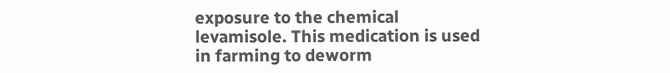exposure to the chemical levamisole. This medication is used in farming to deworm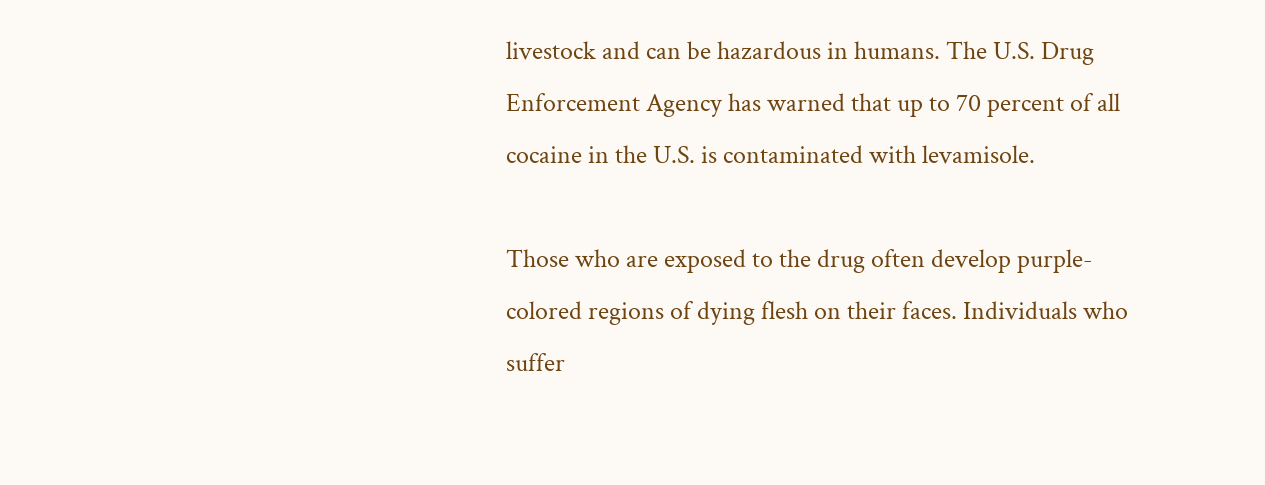livestock and can be hazardous in humans. The U.S. Drug Enforcement Agency has warned that up to 70 percent of all cocaine in the U.S. is contaminated with levamisole.

Those who are exposed to the drug often develop purple-colored regions of dying flesh on their faces. Individuals who suffer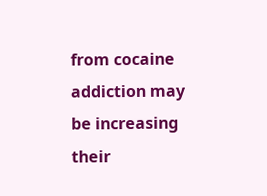from cocaine addiction may be increasing their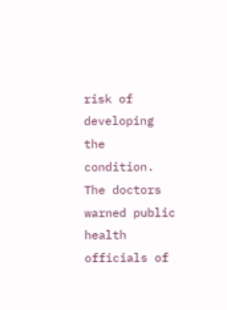risk of developing the condition. The doctors warned public health officials of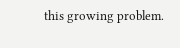this growing problem.